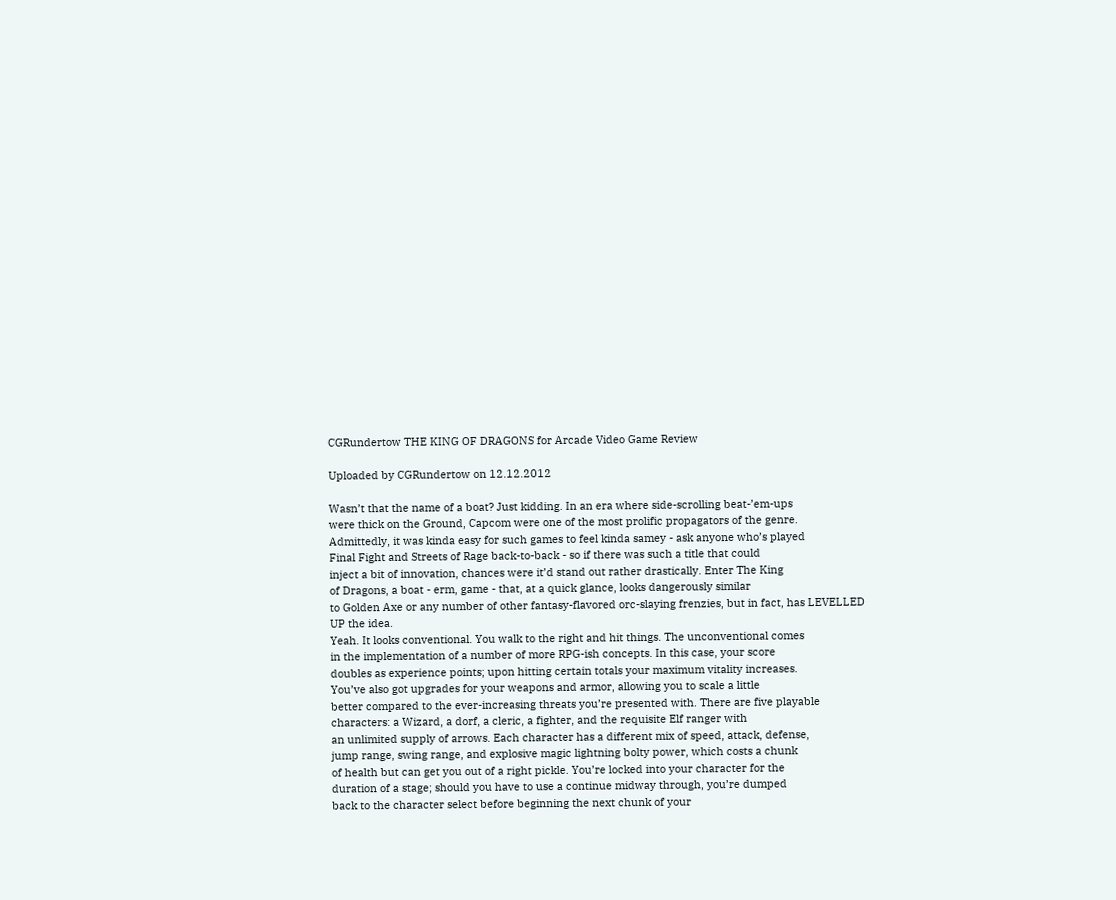CGRundertow THE KING OF DRAGONS for Arcade Video Game Review

Uploaded by CGRundertow on 12.12.2012

Wasn’t that the name of a boat? Just kidding. In an era where side-scrolling beat-’em-ups
were thick on the Ground, Capcom were one of the most prolific propagators of the genre.
Admittedly, it was kinda easy for such games to feel kinda samey - ask anyone who’s played
Final Fight and Streets of Rage back-to-back - so if there was such a title that could
inject a bit of innovation, chances were it’d stand out rather drastically. Enter The King
of Dragons, a boat - erm, game - that, at a quick glance, looks dangerously similar
to Golden Axe or any number of other fantasy-flavored orc-slaying frenzies, but in fact, has LEVELLED
UP the idea.
Yeah. It looks conventional. You walk to the right and hit things. The unconventional comes
in the implementation of a number of more RPG-ish concepts. In this case, your score
doubles as experience points; upon hitting certain totals your maximum vitality increases.
You’ve also got upgrades for your weapons and armor, allowing you to scale a little
better compared to the ever-increasing threats you’re presented with. There are five playable
characters: a Wizard, a dorf, a cleric, a fighter, and the requisite Elf ranger with
an unlimited supply of arrows. Each character has a different mix of speed, attack, defense,
jump range, swing range, and explosive magic lightning bolty power, which costs a chunk
of health but can get you out of a right pickle. You’re locked into your character for the
duration of a stage; should you have to use a continue midway through, you’re dumped
back to the character select before beginning the next chunk of your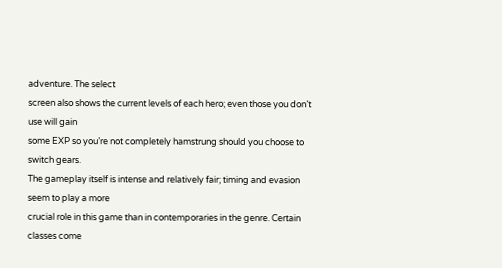adventure. The select
screen also shows the current levels of each hero; even those you don’t use will gain
some EXP so you’re not completely hamstrung should you choose to switch gears.
The gameplay itself is intense and relatively fair; timing and evasion seem to play a more
crucial role in this game than in contemporaries in the genre. Certain classes come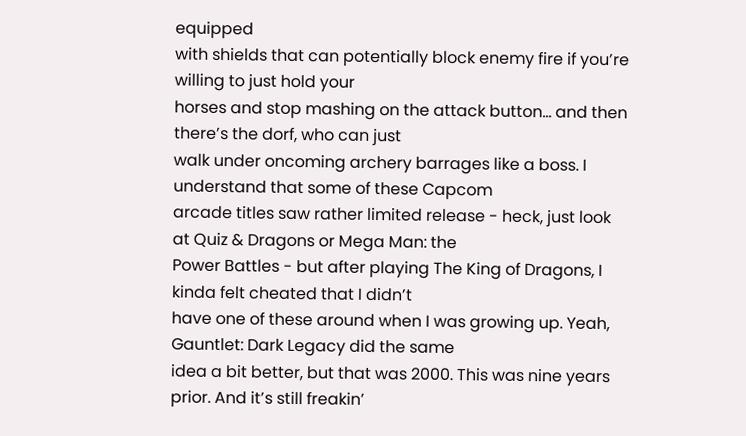equipped
with shields that can potentially block enemy fire if you’re willing to just hold your
horses and stop mashing on the attack button... and then there’s the dorf, who can just
walk under oncoming archery barrages like a boss. I understand that some of these Capcom
arcade titles saw rather limited release - heck, just look at Quiz & Dragons or Mega Man: the
Power Battles - but after playing The King of Dragons, I kinda felt cheated that I didn’t
have one of these around when I was growing up. Yeah, Gauntlet: Dark Legacy did the same
idea a bit better, but that was 2000. This was nine years prior. And it’s still freakin’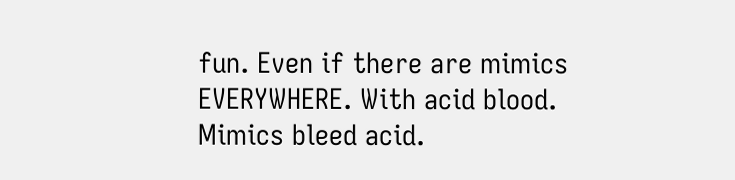fun. Even if there are mimics EVERYWHERE. With acid blood. Mimics bleed acid.